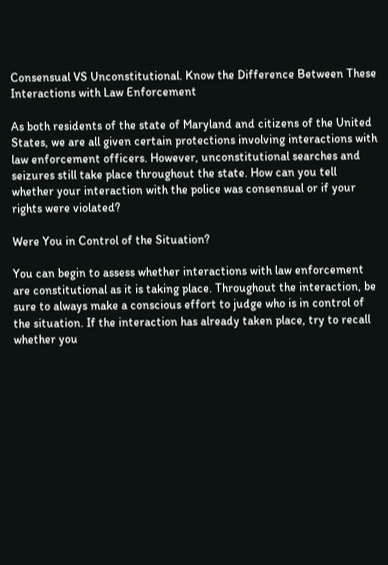Consensual VS Unconstitutional. Know the Difference Between These Interactions with Law Enforcement

As both residents of the state of Maryland and citizens of the United States, we are all given certain protections involving interactions with law enforcement officers. However, unconstitutional searches and seizures still take place throughout the state. How can you tell whether your interaction with the police was consensual or if your rights were violated?

Were You in Control of the Situation?

You can begin to assess whether interactions with law enforcement are constitutional as it is taking place. Throughout the interaction, be sure to always make a conscious effort to judge who is in control of the situation. If the interaction has already taken place, try to recall whether you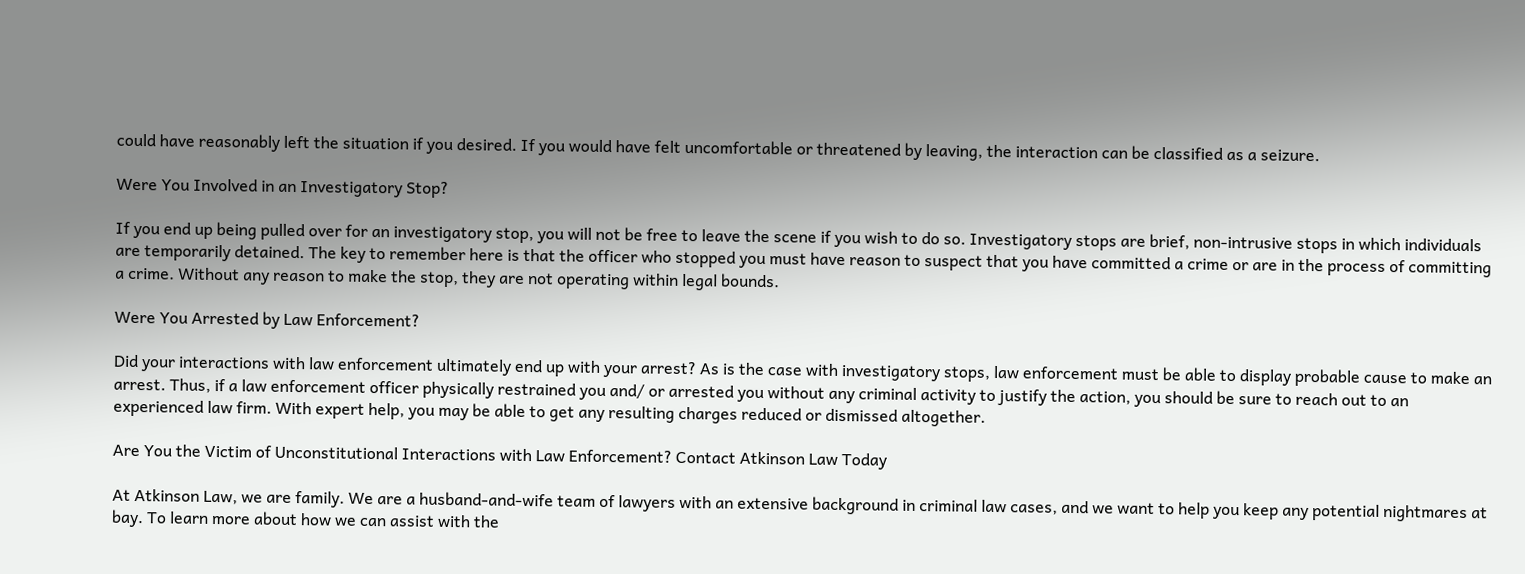could have reasonably left the situation if you desired. If you would have felt uncomfortable or threatened by leaving, the interaction can be classified as a seizure.

Were You Involved in an Investigatory Stop?

If you end up being pulled over for an investigatory stop, you will not be free to leave the scene if you wish to do so. Investigatory stops are brief, non-intrusive stops in which individuals are temporarily detained. The key to remember here is that the officer who stopped you must have reason to suspect that you have committed a crime or are in the process of committing a crime. Without any reason to make the stop, they are not operating within legal bounds.

Were You Arrested by Law Enforcement?

Did your interactions with law enforcement ultimately end up with your arrest? As is the case with investigatory stops, law enforcement must be able to display probable cause to make an arrest. Thus, if a law enforcement officer physically restrained you and/ or arrested you without any criminal activity to justify the action, you should be sure to reach out to an experienced law firm. With expert help, you may be able to get any resulting charges reduced or dismissed altogether.

Are You the Victim of Unconstitutional Interactions with Law Enforcement? Contact Atkinson Law Today

At Atkinson Law, we are family. We are a husband-and-wife team of lawyers with an extensive background in criminal law cases, and we want to help you keep any potential nightmares at bay. To learn more about how we can assist with the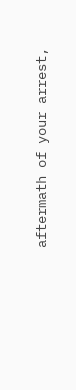aftermath of your arrest,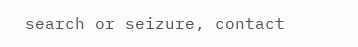search or seizure, contact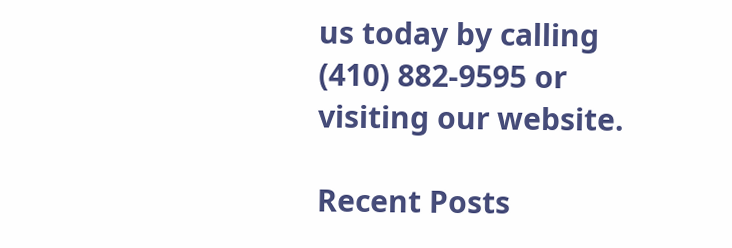us today by calling (410) 882-9595 or visiting our website.

Recent Posts